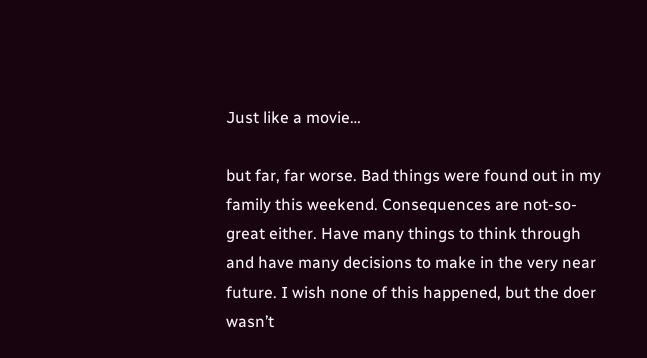Just like a movie…

but far, far worse. Bad things were found out in my family this weekend. Consequences are not-so-great either. Have many things to think through and have many decisions to make in the very near future. I wish none of this happened, but the doer wasn’t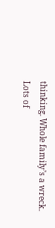thinking. Whole family’s a wreck. Lots of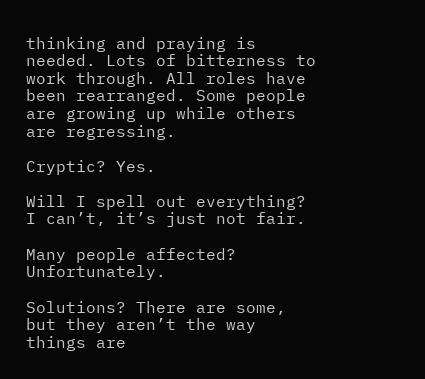thinking and praying is needed. Lots of bitterness to work through. All roles have been rearranged. Some people are growing up while others are regressing.

Cryptic? Yes.

Will I spell out everything? I can’t, it’s just not fair.

Many people affected? Unfortunately.

Solutions? There are some, but they aren’t the way things are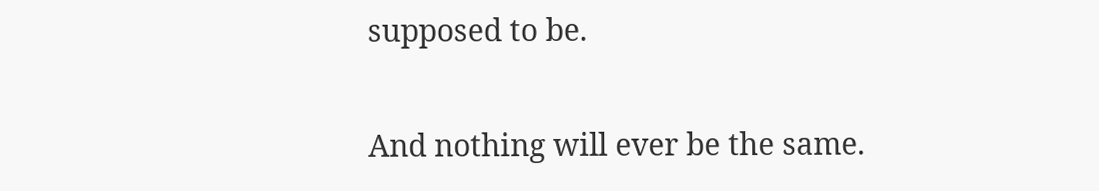supposed to be.

And nothing will ever be the same.